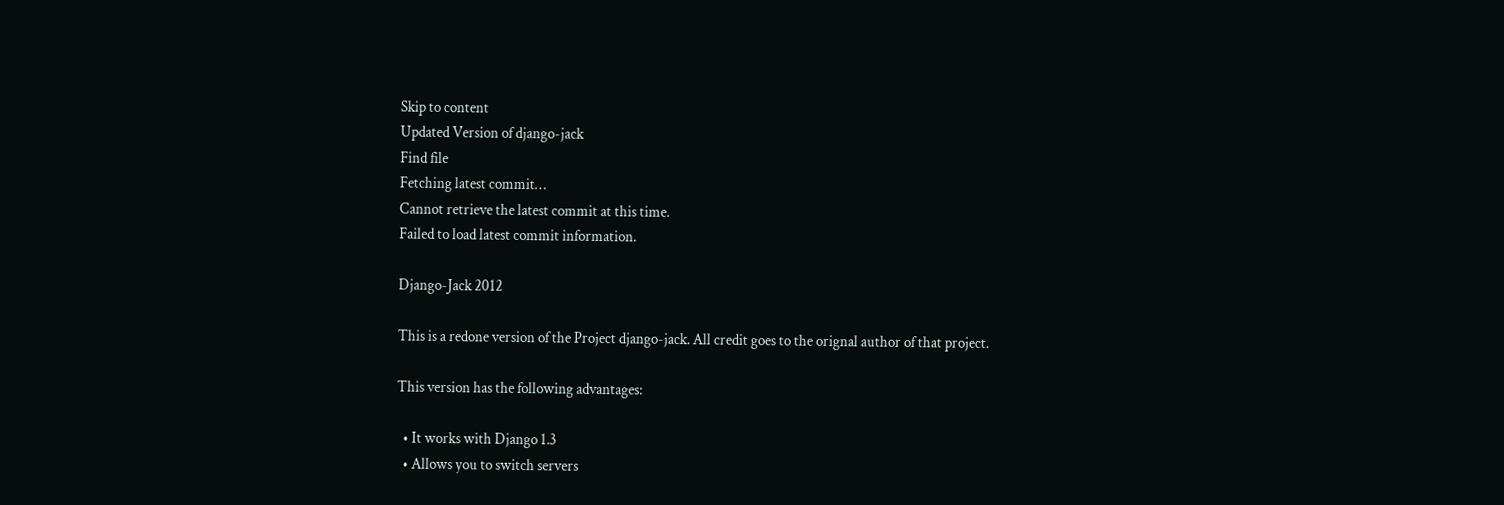Skip to content
Updated Version of django-jack
Find file
Fetching latest commit…
Cannot retrieve the latest commit at this time.
Failed to load latest commit information.

Django-Jack 2012

This is a redone version of the Project django-jack. All credit goes to the orignal author of that project.

This version has the following advantages:

  • It works with Django 1.3
  • Allows you to switch servers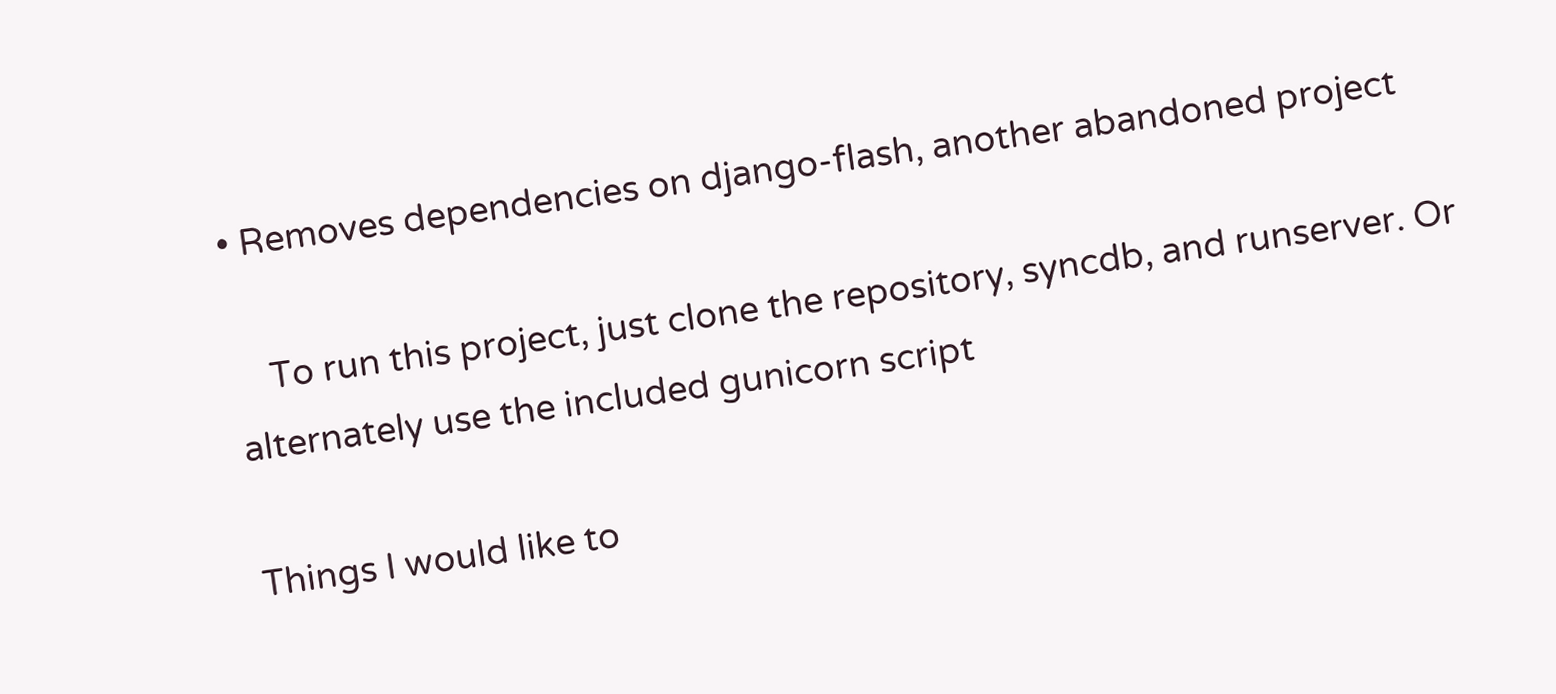• Removes dependencies on django-flash, another abandoned project

    To run this project, just clone the repository, syncdb, and runserver. Or alternately use the included gunicorn script

Things I would like to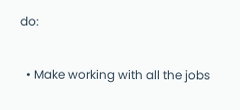do:

  • Make working with all the jobs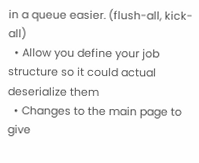in a queue easier. (flush-all, kick-all)
  • Allow you define your job structure so it could actual deserialize them
  • Changes to the main page to give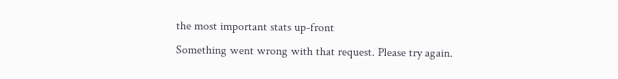the most important stats up-front
Something went wrong with that request. Please try again.